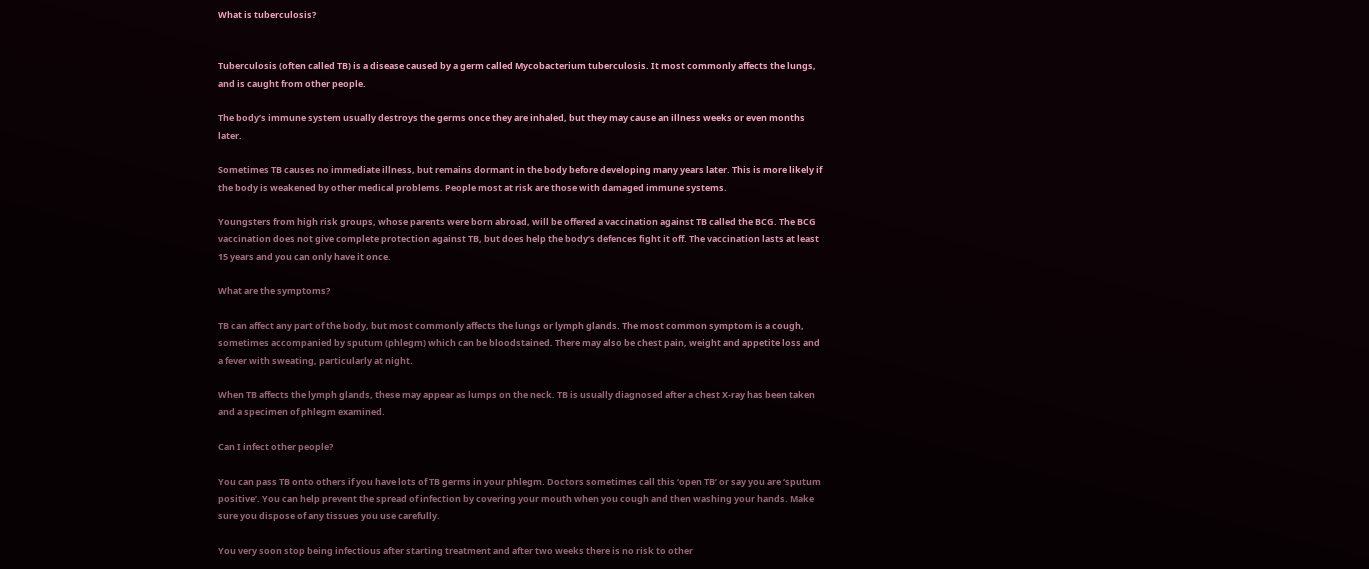What is tuberculosis?


Tuberculosis (often called TB) is a disease caused by a germ called Mycobacterium tuberculosis. It most commonly affects the lungs, and is caught from other people.

The body’s immune system usually destroys the germs once they are inhaled, but they may cause an illness weeks or even months later.

Sometimes TB causes no immediate illness, but remains dormant in the body before developing many years later. This is more likely if the body is weakened by other medical problems. People most at risk are those with damaged immune systems.

Youngsters from high risk groups, whose parents were born abroad, will be offered a vaccination against TB called the BCG. The BCG vaccination does not give complete protection against TB, but does help the body’s defences fight it off. The vaccination lasts at least 15 years and you can only have it once.

What are the symptoms?

TB can affect any part of the body, but most commonly affects the lungs or lymph glands. The most common symptom is a cough, sometimes accompanied by sputum (phlegm) which can be bloodstained. There may also be chest pain, weight and appetite loss and a fever with sweating, particularly at night.

When TB affects the lymph glands, these may appear as lumps on the neck. TB is usually diagnosed after a chest X-ray has been taken and a specimen of phlegm examined.

Can I infect other people?

You can pass TB onto others if you have lots of TB germs in your phlegm. Doctors sometimes call this ‘open TB’ or say you are ‘sputum positive’. You can help prevent the spread of infection by covering your mouth when you cough and then washing your hands. Make sure you dispose of any tissues you use carefully.

You very soon stop being infectious after starting treatment and after two weeks there is no risk to other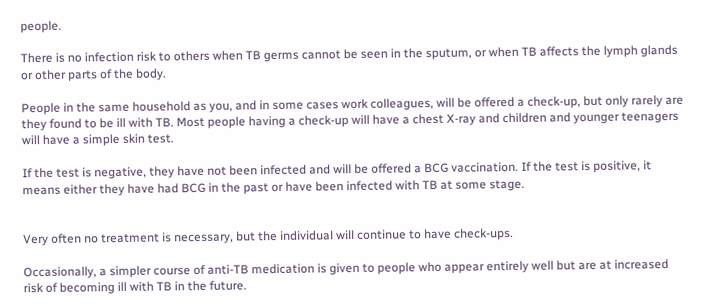people.

There is no infection risk to others when TB germs cannot be seen in the sputum, or when TB affects the lymph glands or other parts of the body.

People in the same household as you, and in some cases work colleagues, will be offered a check-up, but only rarely are they found to be ill with TB. Most people having a check-up will have a chest X-ray and children and younger teenagers will have a simple skin test.

If the test is negative, they have not been infected and will be offered a BCG vaccination. If the test is positive, it means either they have had BCG in the past or have been infected with TB at some stage.


Very often no treatment is necessary, but the individual will continue to have check-ups.

Occasionally, a simpler course of anti-TB medication is given to people who appear entirely well but are at increased risk of becoming ill with TB in the future.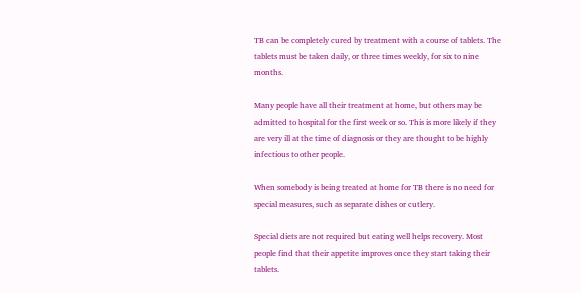TB can be completely cured by treatment with a course of tablets. The tablets must be taken daily, or three times weekly, for six to nine months.

Many people have all their treatment at home, but others may be admitted to hospital for the first week or so. This is more likely if they are very ill at the time of diagnosis or they are thought to be highly infectious to other people.

When somebody is being treated at home for TB there is no need for special measures, such as separate dishes or cutlery.

Special diets are not required but eating well helps recovery. Most people find that their appetite improves once they start taking their tablets.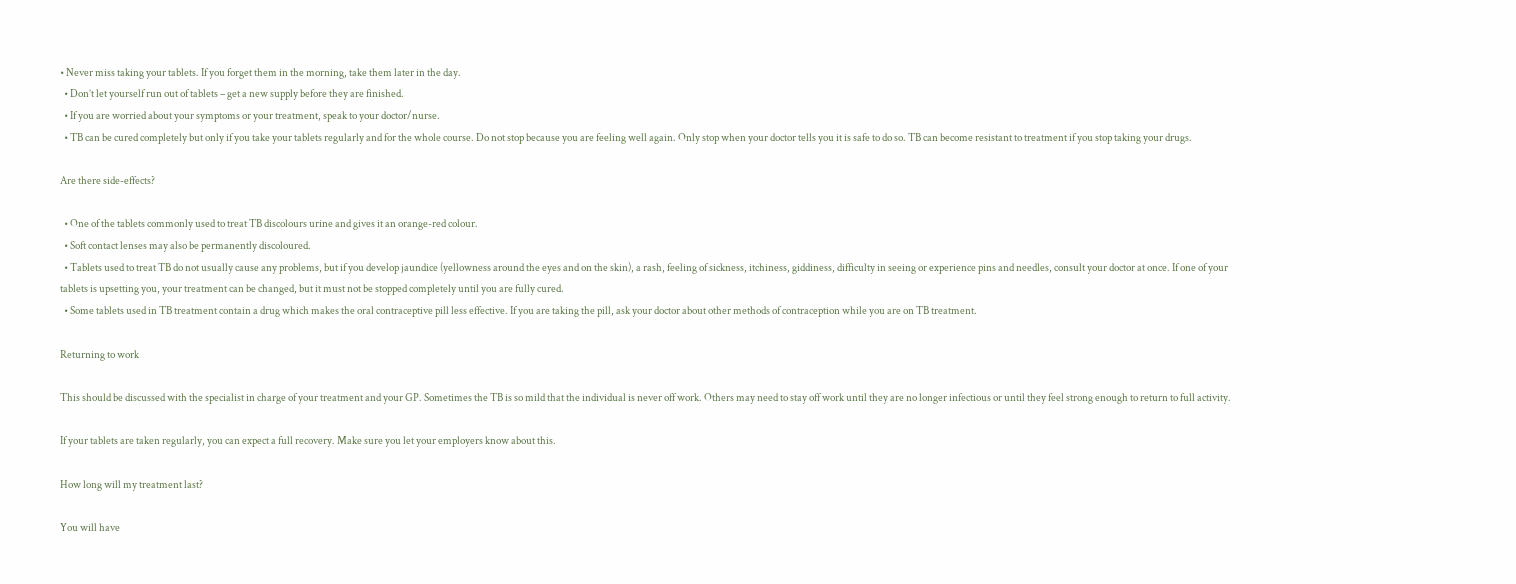• Never miss taking your tablets. If you forget them in the morning, take them later in the day.
  • Don’t let yourself run out of tablets – get a new supply before they are finished.
  • If you are worried about your symptoms or your treatment, speak to your doctor/nurse.
  • TB can be cured completely but only if you take your tablets regularly and for the whole course. Do not stop because you are feeling well again. Only stop when your doctor tells you it is safe to do so. TB can become resistant to treatment if you stop taking your drugs.

Are there side-effects?

  • One of the tablets commonly used to treat TB discolours urine and gives it an orange-red colour.
  • Soft contact lenses may also be permanently discoloured.
  • Tablets used to treat TB do not usually cause any problems, but if you develop jaundice (yellowness around the eyes and on the skin), a rash, feeling of sickness, itchiness, giddiness, difficulty in seeing or experience pins and needles, consult your doctor at once. If one of your tablets is upsetting you, your treatment can be changed, but it must not be stopped completely until you are fully cured.
  • Some tablets used in TB treatment contain a drug which makes the oral contraceptive pill less effective. If you are taking the pill, ask your doctor about other methods of contraception while you are on TB treatment.

Returning to work

This should be discussed with the specialist in charge of your treatment and your GP. Sometimes the TB is so mild that the individual is never off work. Others may need to stay off work until they are no longer infectious or until they feel strong enough to return to full activity.

If your tablets are taken regularly, you can expect a full recovery. Make sure you let your employers know about this.

How long will my treatment last?

You will have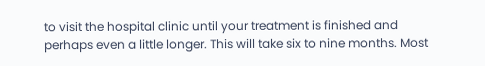to visit the hospital clinic until your treatment is finished and perhaps even a little longer. This will take six to nine months. Most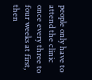people only have to attend the clinic once every three to four weeks at first, then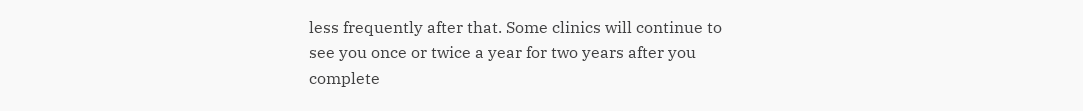less frequently after that. Some clinics will continue to see you once or twice a year for two years after you complete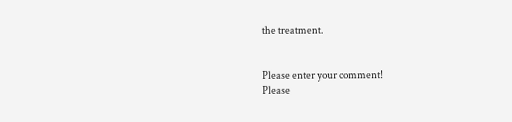the treatment.


Please enter your comment!
Please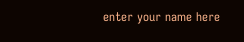enter your name here